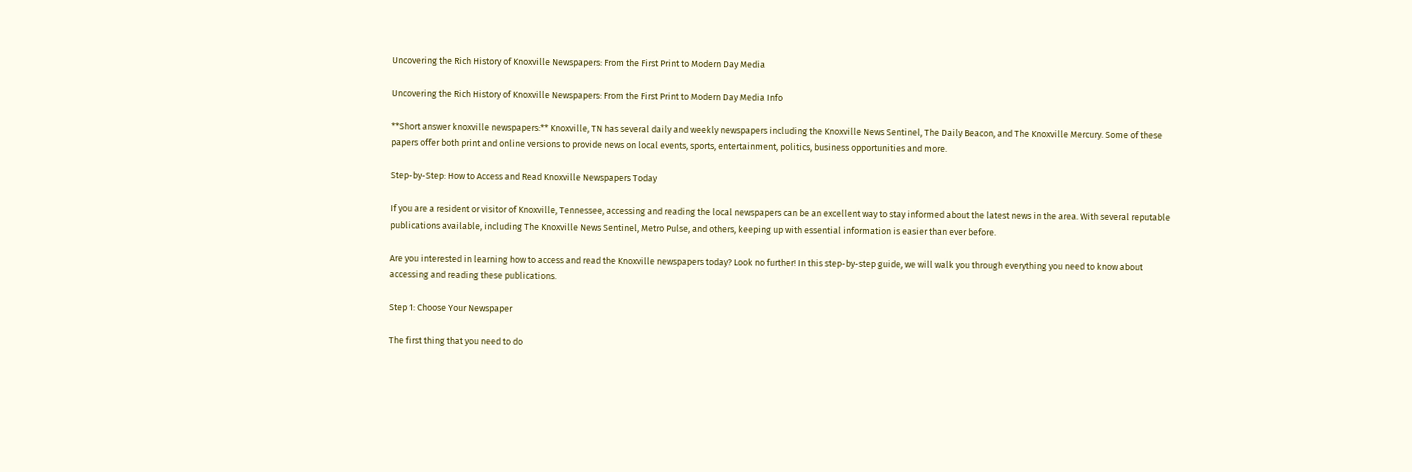Uncovering the Rich History of Knoxville Newspapers: From the First Print to Modern Day Media

Uncovering the Rich History of Knoxville Newspapers: From the First Print to Modern Day Media Info

**Short answer knoxville newspapers:** Knoxville, TN has several daily and weekly newspapers including the Knoxville News Sentinel, The Daily Beacon, and The Knoxville Mercury. Some of these papers offer both print and online versions to provide news on local events, sports, entertainment, politics, business opportunities and more.

Step-by-Step: How to Access and Read Knoxville Newspapers Today

If you are a resident or visitor of Knoxville, Tennessee, accessing and reading the local newspapers can be an excellent way to stay informed about the latest news in the area. With several reputable publications available, including The Knoxville News Sentinel, Metro Pulse, and others, keeping up with essential information is easier than ever before.

Are you interested in learning how to access and read the Knoxville newspapers today? Look no further! In this step-by-step guide, we will walk you through everything you need to know about accessing and reading these publications.

Step 1: Choose Your Newspaper

The first thing that you need to do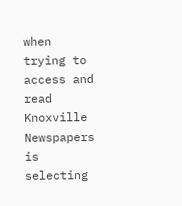when trying to access and read Knoxville Newspapers is selecting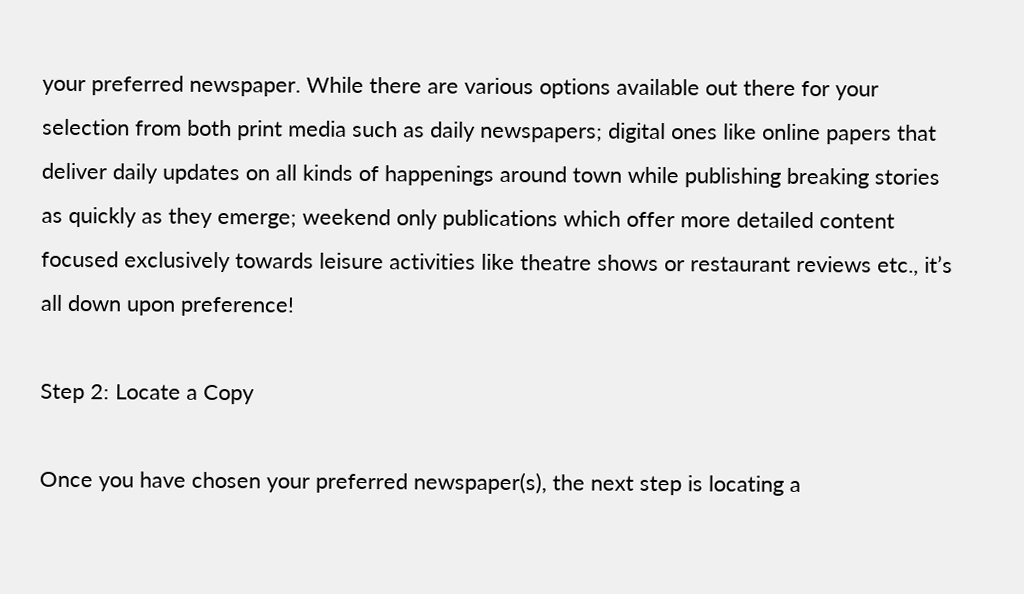your preferred newspaper. While there are various options available out there for your selection from both print media such as daily newspapers; digital ones like online papers that deliver daily updates on all kinds of happenings around town while publishing breaking stories as quickly as they emerge; weekend only publications which offer more detailed content focused exclusively towards leisure activities like theatre shows or restaurant reviews etc., it’s all down upon preference!

Step 2: Locate a Copy

Once you have chosen your preferred newspaper(s), the next step is locating a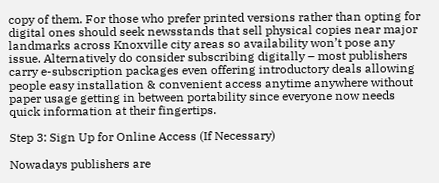copy of them. For those who prefer printed versions rather than opting for digital ones should seek newsstands that sell physical copies near major landmarks across Knoxville city areas so availability won’t pose any issue. Alternatively do consider subscribing digitally – most publishers carry e-subscription packages even offering introductory deals allowing people easy installation & convenient access anytime anywhere without paper usage getting in between portability since everyone now needs quick information at their fingertips.

Step 3: Sign Up for Online Access (If Necessary)

Nowadays publishers are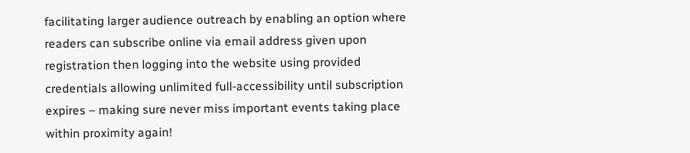facilitating larger audience outreach by enabling an option where readers can subscribe online via email address given upon registration then logging into the website using provided credentials allowing unlimited full-accessibility until subscription expires – making sure never miss important events taking place within proximity again!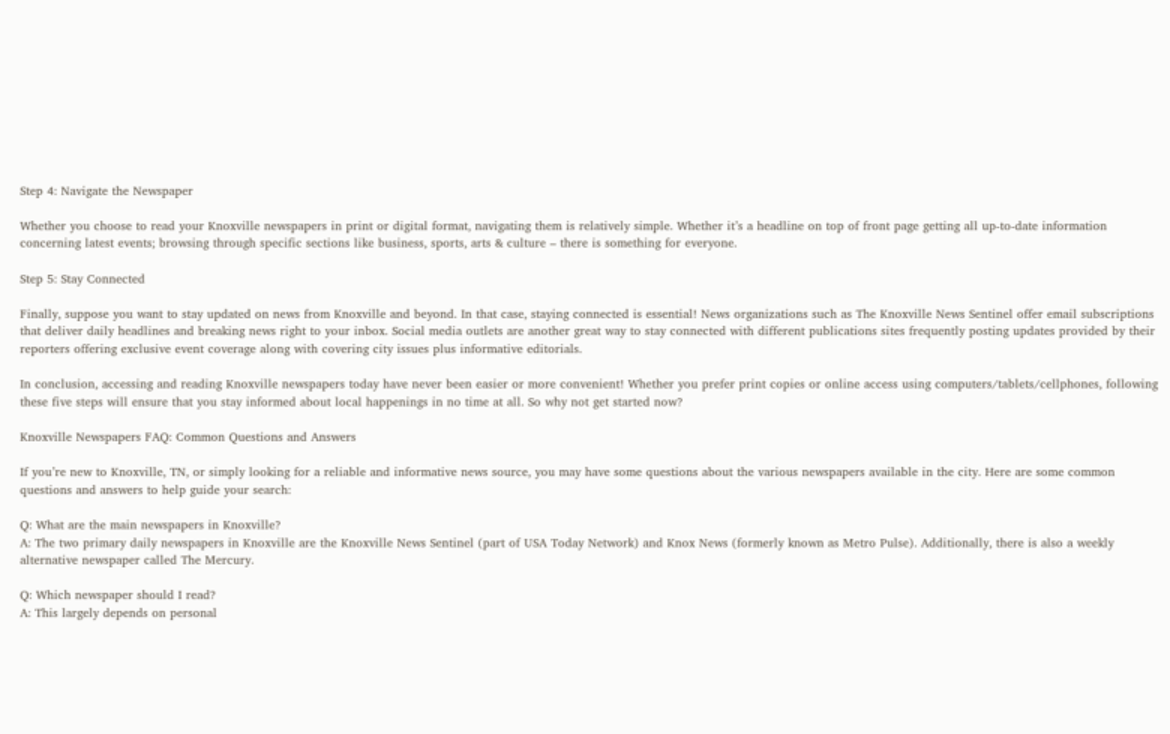Step 4: Navigate the Newspaper

Whether you choose to read your Knoxville newspapers in print or digital format, navigating them is relatively simple. Whether it’s a headline on top of front page getting all up-to-date information concerning latest events; browsing through specific sections like business, sports, arts & culture – there is something for everyone.

Step 5: Stay Connected

Finally, suppose you want to stay updated on news from Knoxville and beyond. In that case, staying connected is essential! News organizations such as The Knoxville News Sentinel offer email subscriptions that deliver daily headlines and breaking news right to your inbox. Social media outlets are another great way to stay connected with different publications sites frequently posting updates provided by their reporters offering exclusive event coverage along with covering city issues plus informative editorials.

In conclusion, accessing and reading Knoxville newspapers today have never been easier or more convenient! Whether you prefer print copies or online access using computers/tablets/cellphones, following these five steps will ensure that you stay informed about local happenings in no time at all. So why not get started now?

Knoxville Newspapers FAQ: Common Questions and Answers

If you’re new to Knoxville, TN, or simply looking for a reliable and informative news source, you may have some questions about the various newspapers available in the city. Here are some common questions and answers to help guide your search:

Q: What are the main newspapers in Knoxville?
A: The two primary daily newspapers in Knoxville are the Knoxville News Sentinel (part of USA Today Network) and Knox News (formerly known as Metro Pulse). Additionally, there is also a weekly alternative newspaper called The Mercury.

Q: Which newspaper should I read?
A: This largely depends on personal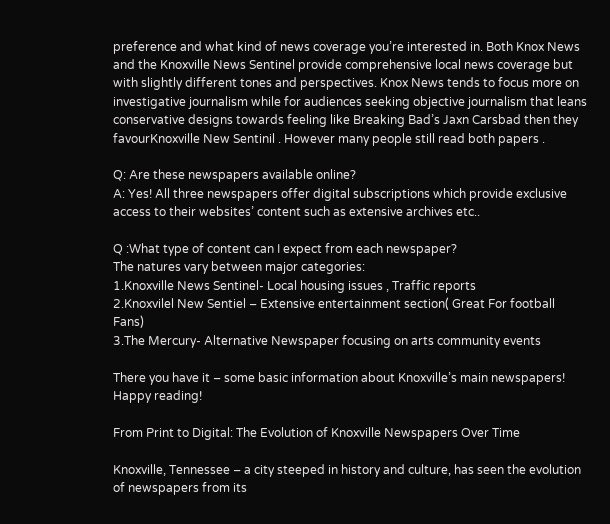preference and what kind of news coverage you’re interested in. Both Knox News and the Knoxville News Sentinel provide comprehensive local news coverage but with slightly different tones and perspectives. Knox News tends to focus more on investigative journalism while for audiences seeking objective journalism that leans conservative designs towards feeling like Breaking Bad’s Jaxn Carsbad then they favourKnoxville New Sentinil . However many people still read both papers .

Q: Are these newspapers available online?
A: Yes! All three newspapers offer digital subscriptions which provide exclusive access to their websites’ content such as extensive archives etc..

Q :What type of content can I expect from each newspaper?
The natures vary between major categories:
1.Knoxville News Sentinel- Local housing issues , Traffic reports
2.Knoxvilel New Sentiel – Extensive entertainment section( Great For football Fans)
3.The Mercury- Alternative Newspaper focusing on arts community events

There you have it – some basic information about Knoxville’s main newspapers! Happy reading!

From Print to Digital: The Evolution of Knoxville Newspapers Over Time

Knoxville, Tennessee – a city steeped in history and culture, has seen the evolution of newspapers from its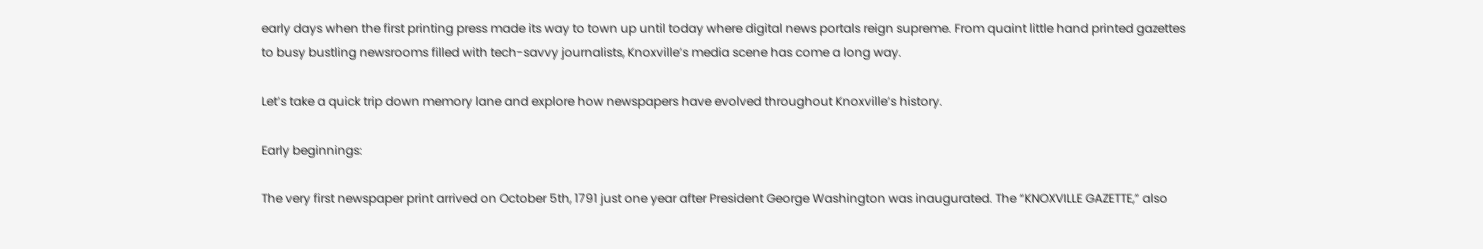early days when the first printing press made its way to town up until today where digital news portals reign supreme. From quaint little hand printed gazettes to busy bustling newsrooms filled with tech-savvy journalists, Knoxville’s media scene has come a long way.

Let’s take a quick trip down memory lane and explore how newspapers have evolved throughout Knoxville’s history.

Early beginnings:

The very first newspaper print arrived on October 5th, 1791 just one year after President George Washington was inaugurated. The “KNOXVILLE GAZETTE,” also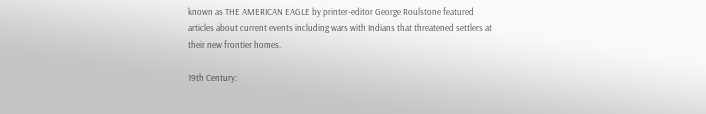known as THE AMERICAN EAGLE by printer-editor George Roulstone featured articles about current events including wars with Indians that threatened settlers at their new frontier homes.

19th Century: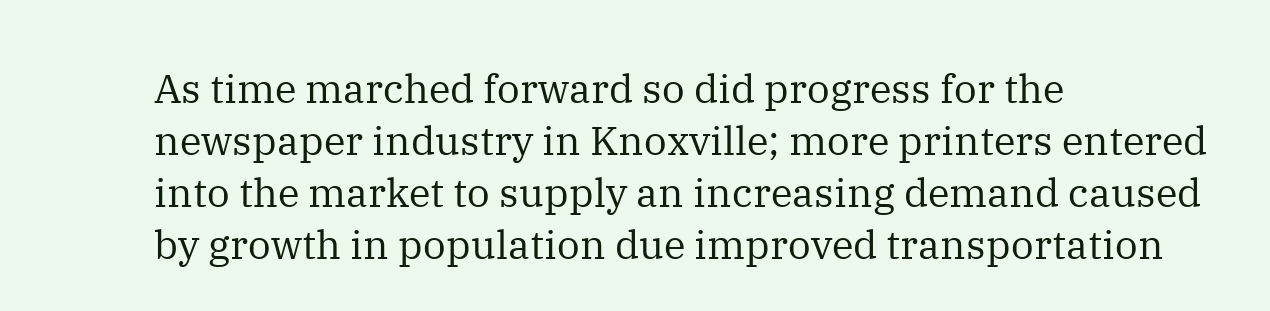As time marched forward so did progress for the newspaper industry in Knoxville; more printers entered into the market to supply an increasing demand caused by growth in population due improved transportation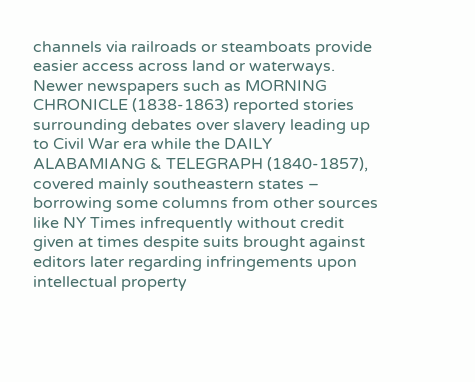channels via railroads or steamboats provide easier access across land or waterways. Newer newspapers such as MORNING CHRONICLE (1838-1863) reported stories surrounding debates over slavery leading up to Civil War era while the DAILY ALABAMIANG & TELEGRAPH (1840-1857), covered mainly southeastern states – borrowing some columns from other sources like NY Times infrequently without credit given at times despite suits brought against editors later regarding infringements upon intellectual property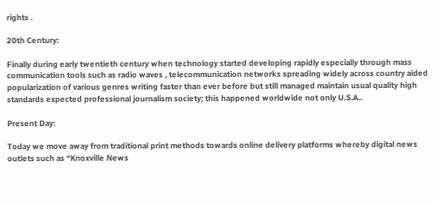rights .

20th Century:

Finally during early twentieth century when technology started developing rapidly especially through mass communication tools such as radio waves , telecommunication networks spreading widely across country aided popularization of various genres writing faster than ever before but still managed maintain usual quality high standards expected professional journalism society; this happened worldwide not only U.S.A..

Present Day:

Today we move away from traditional print methods towards online delivery platforms whereby digital news outlets such as “Knoxville News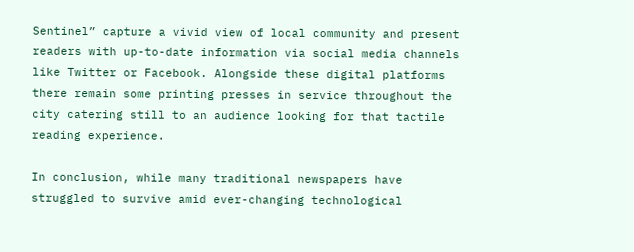Sentinel” capture a vivid view of local community and present readers with up-to-date information via social media channels like Twitter or Facebook. Alongside these digital platforms there remain some printing presses in service throughout the city catering still to an audience looking for that tactile reading experience.

In conclusion, while many traditional newspapers have struggled to survive amid ever-changing technological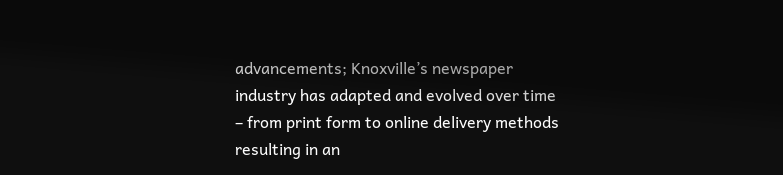advancements; Knoxville’s newspaper industry has adapted and evolved over time – from print form to online delivery methods resulting in an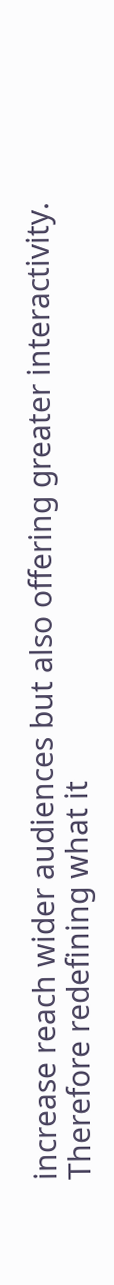increase reach wider audiences but also offering greater interactivity. Therefore redefining what it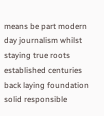means be part modern day journalism whilst staying true roots established centuries back laying foundation solid responsible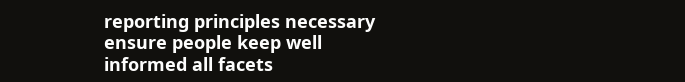reporting principles necessary ensure people keep well informed all facets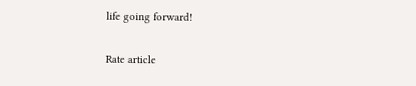life going forward!

Rate article